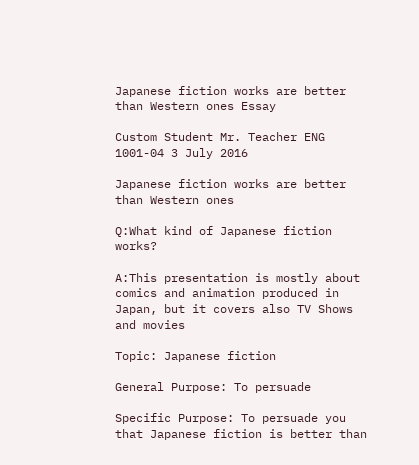Japanese fiction works are better than Western ones Essay

Custom Student Mr. Teacher ENG 1001-04 3 July 2016

Japanese fiction works are better than Western ones

Q:What kind of Japanese fiction works?

A:This presentation is mostly about comics and animation produced in Japan, but it covers also TV Shows and movies

Topic: Japanese fiction

General Purpose: To persuade

Specific Purpose: To persuade you that Japanese fiction is better than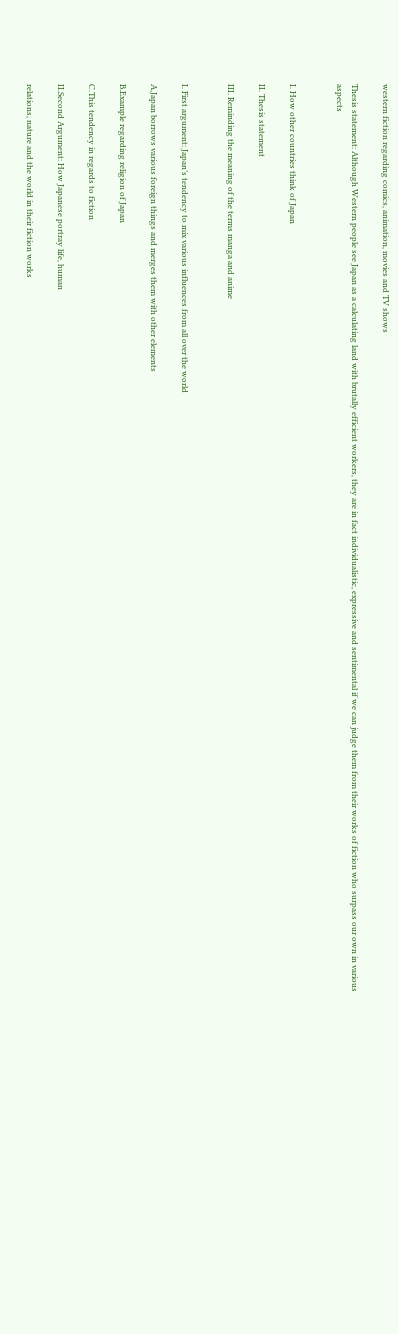western fiction regarding comics, animation, movies and TV shows

Thesis statement: Although Western people see Japan as a calculating land with brutally efficient workers, they are in fact individualistic, expressive and sentimental if we can judge them from their works of fiction who surpass our own in various aspects


I. How other countries think of Japan

II. Thesis statement

III. Reminding the meaning of the terms manga and anime


I. First argument: Japan’s tendency to mix various influences from all over the world

A.Japan borrows various foreign things and merges them with other elements

B.Example regarding religion of Japan

C.This tendency in regards to fiction

II.Second Argument: How Japanese portray life, human

relations, nature and the world in their fiction works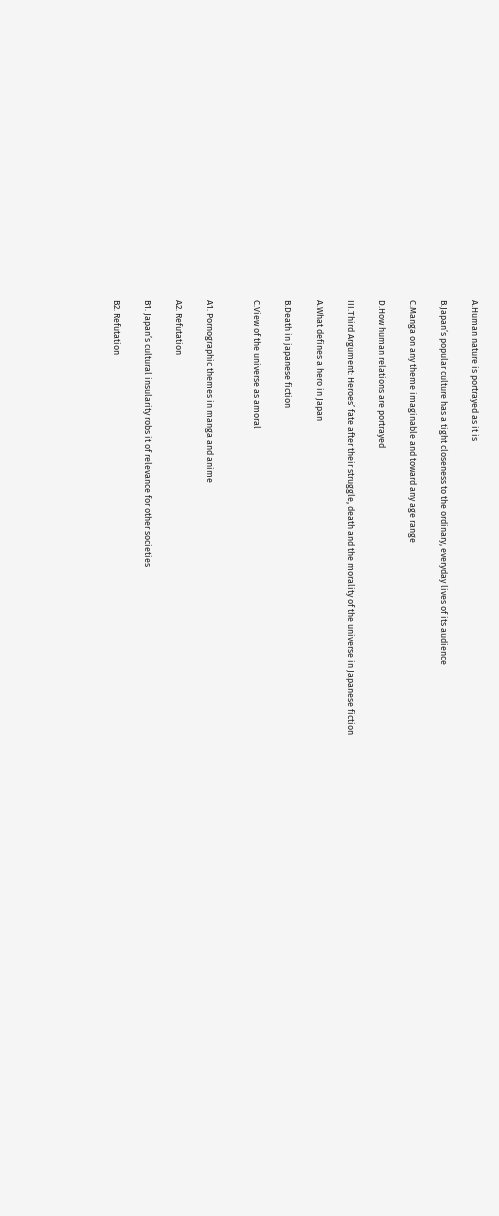A.Human nature is portrayed as it is

B.Japan’s popular culture has a tight closeness to the ordinary, everyday lives of its audience

C.Manga on any theme imaginable and toward any age range

D.How human relations are portrayed

III.Third Argument: Heroes’ fate after their struggle, death and the morality of the universe in Japanese fiction

A.What defines a hero in Japan

B.Death in japanese fiction

C.View of the universe as amoral


A1. Pornographic themes in manga and anime

A2. Refutation

B1. Japan’s cultural insularity robs it of relevance for other societies

B2. Refutation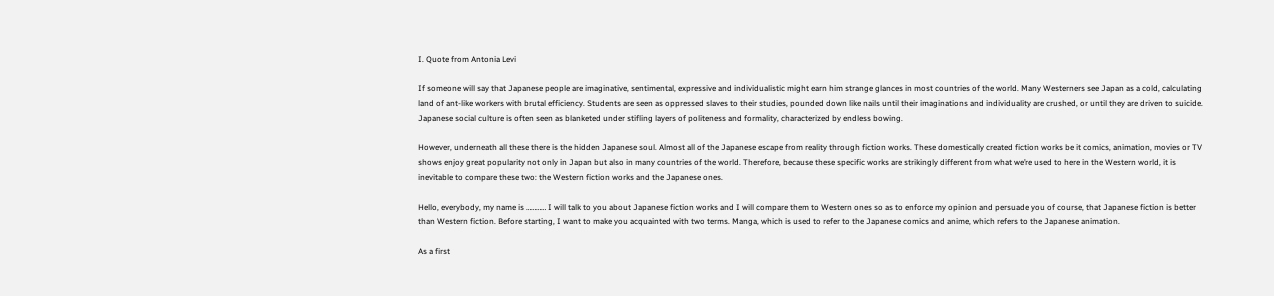I. Quote from Antonia Levi

If someone will say that Japanese people are imaginative, sentimental, expressive and individualistic might earn him strange glances in most countries of the world. Many Westerners see Japan as a cold, calculating land of ant-like workers with brutal efficiency. Students are seen as oppressed slaves to their studies, pounded down like nails until their imaginations and individuality are crushed, or until they are driven to suicide. Japanese social culture is often seen as blanketed under stifling layers of politeness and formality, characterized by endless bowing.

However, underneath all these there is the hidden Japanese soul. Almost all of the Japanese escape from reality through fiction works. These domestically created fiction works be it comics, animation, movies or TV shows enjoy great popularity not only in Japan but also in many countries of the world. Therefore, because these specific works are strikingly different from what we’re used to here in the Western world, it is inevitable to compare these two: the Western fiction works and the Japanese ones.

Hello, everybody, my name is ………… I will talk to you about Japanese fiction works and I will compare them to Western ones so as to enforce my opinion and persuade you of course, that Japanese fiction is better than Western fiction. Before starting, I want to make you acquainted with two terms. Manga, which is used to refer to the Japanese comics and anime, which refers to the Japanese animation.

As a first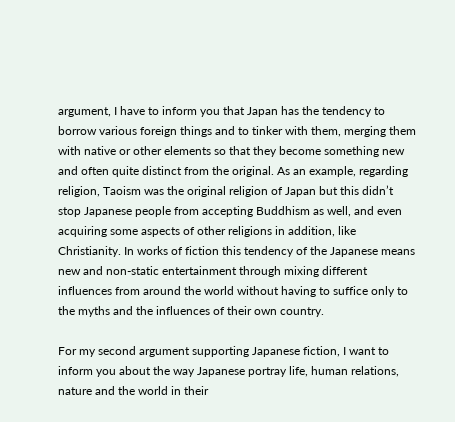argument, I have to inform you that Japan has the tendency to borrow various foreign things and to tinker with them, merging them with native or other elements so that they become something new and often quite distinct from the original. As an example, regarding religion, Taoism was the original religion of Japan but this didn’t stop Japanese people from accepting Buddhism as well, and even acquiring some aspects of other religions in addition, like Christianity. In works of fiction this tendency of the Japanese means new and non-static entertainment through mixing different influences from around the world without having to suffice only to the myths and the influences of their own country.

For my second argument supporting Japanese fiction, I want to inform you about the way Japanese portray life, human relations, nature and the world in their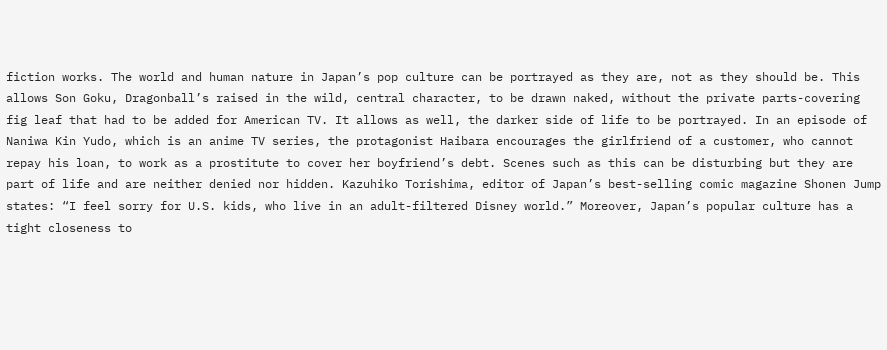fiction works. The world and human nature in Japan’s pop culture can be portrayed as they are, not as they should be. This allows Son Goku, Dragonball’s raised in the wild, central character, to be drawn naked, without the private parts-covering fig leaf that had to be added for American TV. It allows as well, the darker side of life to be portrayed. In an episode of Naniwa Kin Yudo, which is an anime TV series, the protagonist Haibara encourages the girlfriend of a customer, who cannot repay his loan, to work as a prostitute to cover her boyfriend’s debt. Scenes such as this can be disturbing but they are part of life and are neither denied nor hidden. Kazuhiko Torishima, editor of Japan’s best-selling comic magazine Shonen Jump states: “I feel sorry for U.S. kids, who live in an adult-filtered Disney world.” Moreover, Japan’s popular culture has a tight closeness to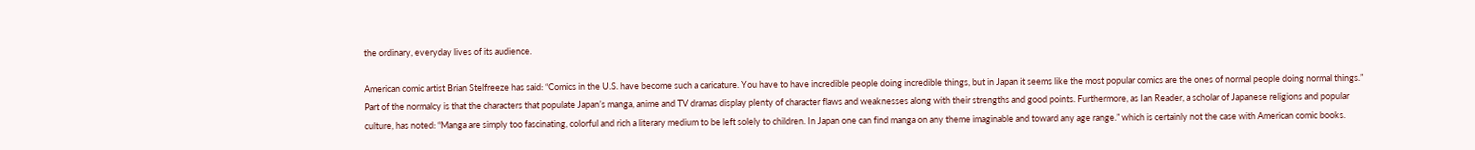the ordinary, everyday lives of its audience.

American comic artist Brian Stelfreeze has said: “Comics in the U.S. have become such a caricature. You have to have incredible people doing incredible things, but in Japan it seems like the most popular comics are the ones of normal people doing normal things.” Part of the normalcy is that the characters that populate Japan’s manga, anime and TV dramas display plenty of character flaws and weaknesses along with their strengths and good points. Furthermore, as Ian Reader, a scholar of Japanese religions and popular culture, has noted: “Manga are simply too fascinating, colorful and rich a literary medium to be left solely to children. In Japan one can find manga on any theme imaginable and toward any age range.” which is certainly not the case with American comic books.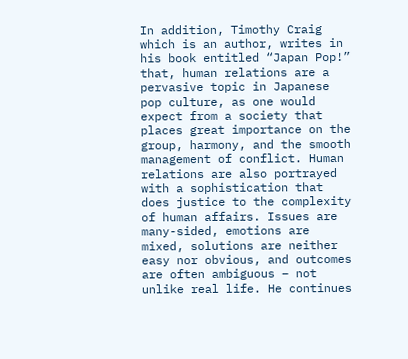In addition, Timothy Craig which is an author, writes in his book entitled “Japan Pop!” that, human relations are a pervasive topic in Japanese pop culture, as one would expect from a society that places great importance on the group, harmony, and the smooth management of conflict. Human relations are also portrayed with a sophistication that does justice to the complexity of human affairs. Issues are many-sided, emotions are mixed, solutions are neither easy nor obvious, and outcomes are often ambiguous – not unlike real life. He continues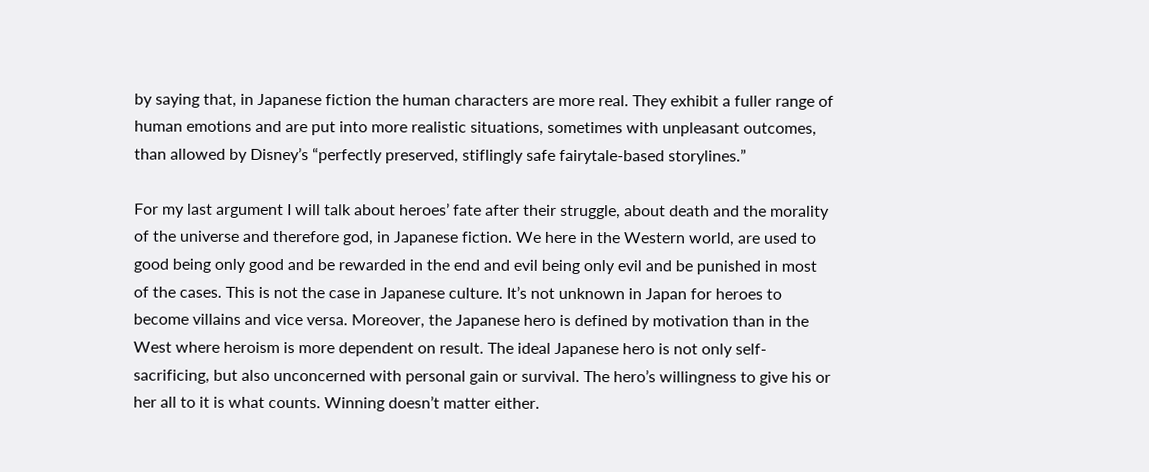by saying that, in Japanese fiction the human characters are more real. They exhibit a fuller range of human emotions and are put into more realistic situations, sometimes with unpleasant outcomes, than allowed by Disney’s “perfectly preserved, stiflingly safe fairytale-based storylines.”

For my last argument I will talk about heroes’ fate after their struggle, about death and the morality of the universe and therefore god, in Japanese fiction. We here in the Western world, are used to good being only good and be rewarded in the end and evil being only evil and be punished in most of the cases. This is not the case in Japanese culture. It’s not unknown in Japan for heroes to become villains and vice versa. Moreover, the Japanese hero is defined by motivation than in the West where heroism is more dependent on result. The ideal Japanese hero is not only self-sacrificing, but also unconcerned with personal gain or survival. The hero’s willingness to give his or her all to it is what counts. Winning doesn’t matter either.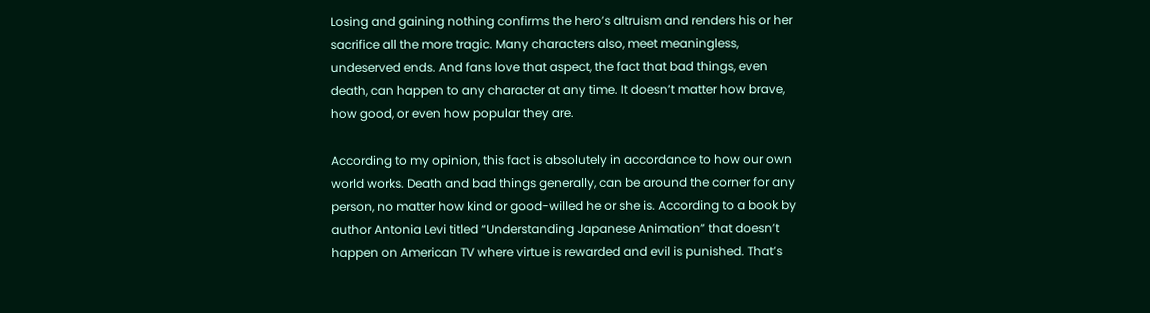Losing and gaining nothing confirms the hero’s altruism and renders his or her sacrifice all the more tragic. Many characters also, meet meaningless, undeserved ends. And fans love that aspect, the fact that bad things, even death, can happen to any character at any time. It doesn’t matter how brave, how good, or even how popular they are.

According to my opinion, this fact is absolutely in accordance to how our own world works. Death and bad things generally, can be around the corner for any person, no matter how kind or good-willed he or she is. According to a book by author Antonia Levi titled “Understanding Japanese Animation” that doesn’t happen on American TV where virtue is rewarded and evil is punished. That’s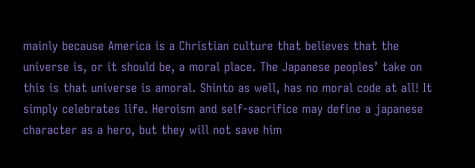mainly because America is a Christian culture that believes that the universe is, or it should be, a moral place. The Japanese peoples’ take on this is that universe is amoral. Shinto as well, has no moral code at all! It simply celebrates life. Heroism and self-sacrifice may define a japanese character as a hero, but they will not save him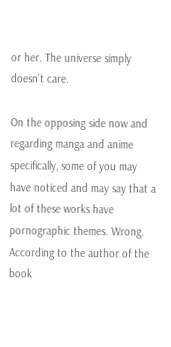or her. The universe simply doesn’t care.

On the opposing side now and regarding manga and anime specifically, some of you may have noticed and may say that a lot of these works have pornographic themes. Wrong. According to the author of the book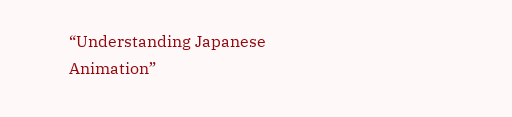“Understanding Japanese Animation”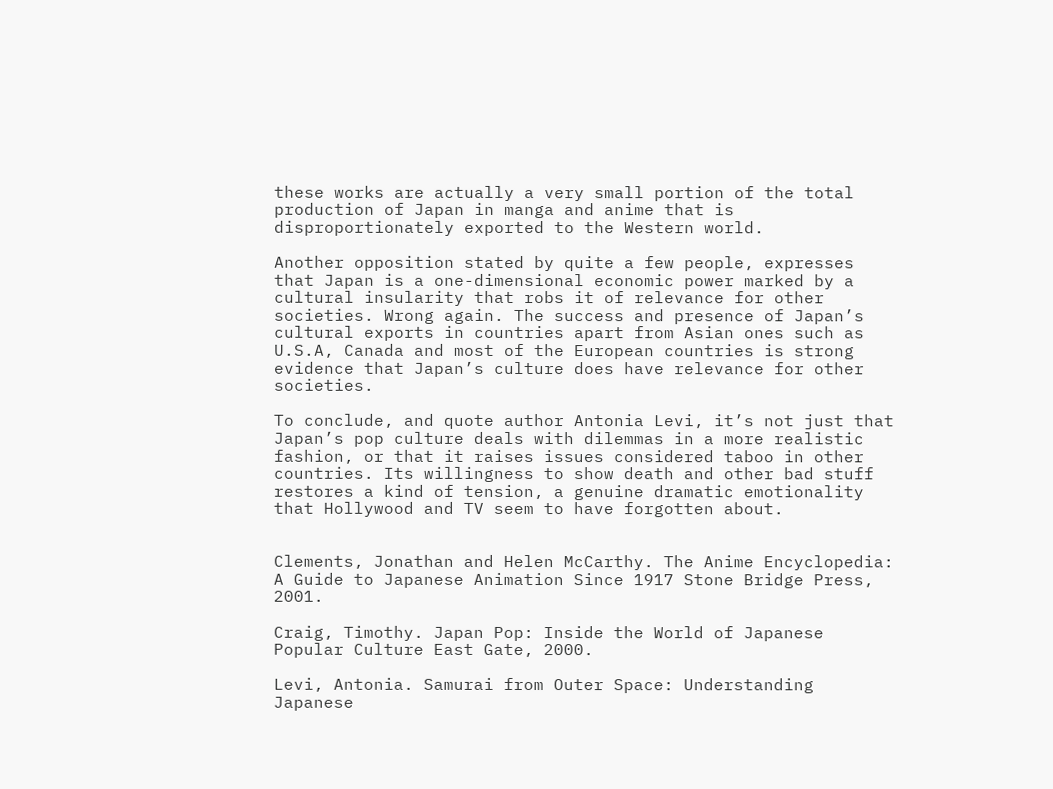these works are actually a very small portion of the total production of Japan in manga and anime that is disproportionately exported to the Western world.

Another opposition stated by quite a few people, expresses that Japan is a one-dimensional economic power marked by a cultural insularity that robs it of relevance for other societies. Wrong again. The success and presence of Japan’s cultural exports in countries apart from Asian ones such as U.S.A, Canada and most of the European countries is strong evidence that Japan’s culture does have relevance for other societies.

To conclude, and quote author Antonia Levi, it’s not just that Japan’s pop culture deals with dilemmas in a more realistic fashion, or that it raises issues considered taboo in other countries. Its willingness to show death and other bad stuff restores a kind of tension, a genuine dramatic emotionality that Hollywood and TV seem to have forgotten about.


Clements, Jonathan and Helen McCarthy. The Anime Encyclopedia: A Guide to Japanese Animation Since 1917 Stone Bridge Press, 2001.

Craig, Timothy. Japan Pop: Inside the World of Japanese Popular Culture East Gate, 2000.

Levi, Antonia. Samurai from Outer Space: Understanding Japanese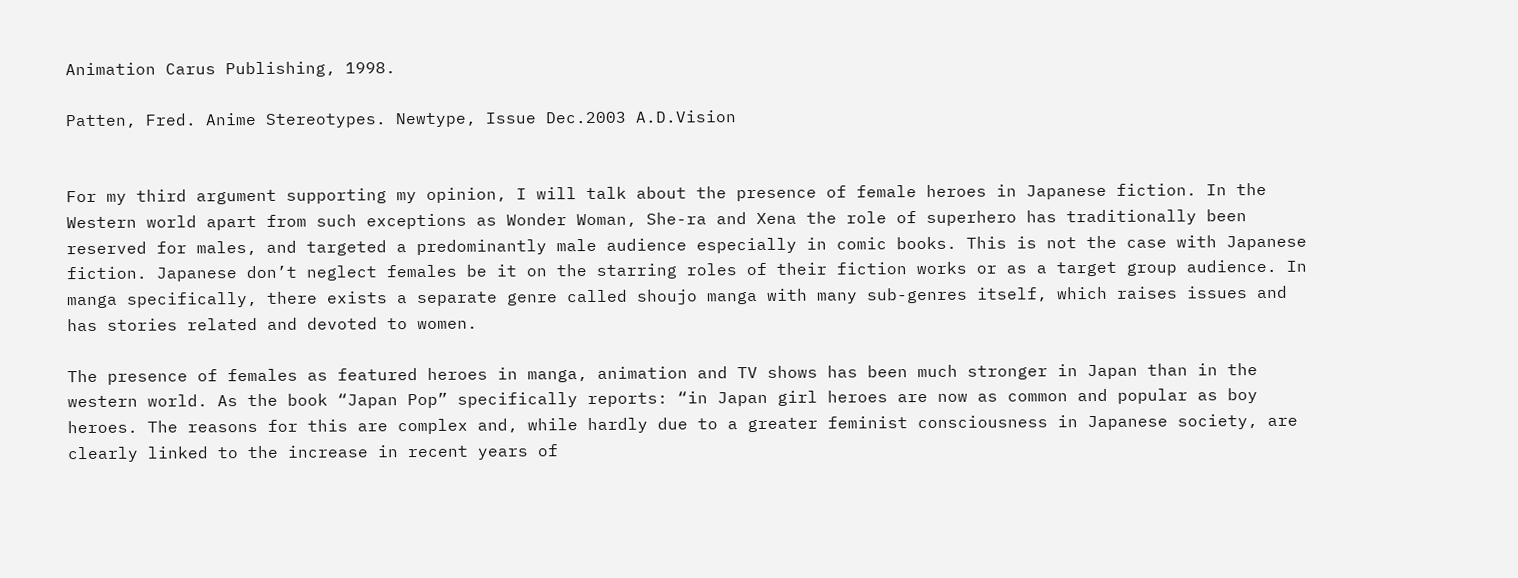Animation Carus Publishing, 1998.

Patten, Fred. Anime Stereotypes. Newtype, Issue Dec.2003 A.D.Vision


For my third argument supporting my opinion, I will talk about the presence of female heroes in Japanese fiction. In the Western world apart from such exceptions as Wonder Woman, She-ra and Xena the role of superhero has traditionally been reserved for males, and targeted a predominantly male audience especially in comic books. This is not the case with Japanese fiction. Japanese don’t neglect females be it on the starring roles of their fiction works or as a target group audience. In manga specifically, there exists a separate genre called shoujo manga with many sub-genres itself, which raises issues and has stories related and devoted to women.

The presence of females as featured heroes in manga, animation and TV shows has been much stronger in Japan than in the western world. As the book “Japan Pop” specifically reports: “in Japan girl heroes are now as common and popular as boy heroes. The reasons for this are complex and, while hardly due to a greater feminist consciousness in Japanese society, are clearly linked to the increase in recent years of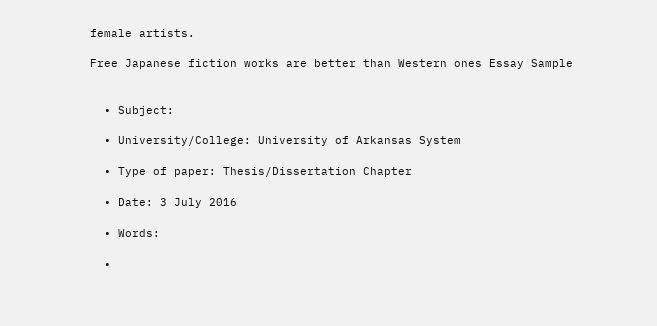female artists.

Free Japanese fiction works are better than Western ones Essay Sample


  • Subject:

  • University/College: University of Arkansas System

  • Type of paper: Thesis/Dissertation Chapter

  • Date: 3 July 2016

  • Words:

  •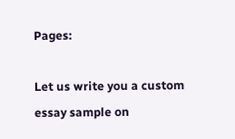Pages:

Let us write you a custom essay sample on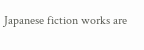Japanese fiction works are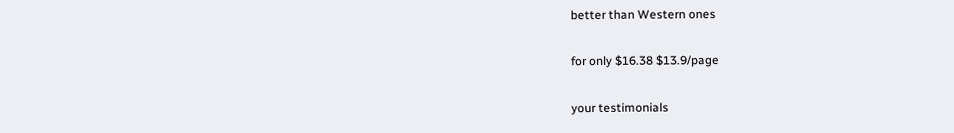better than Western ones

for only $16.38 $13.9/page

your testimonials